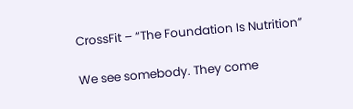CrossFit – “The Foundation Is Nutrition”

We see somebody. They come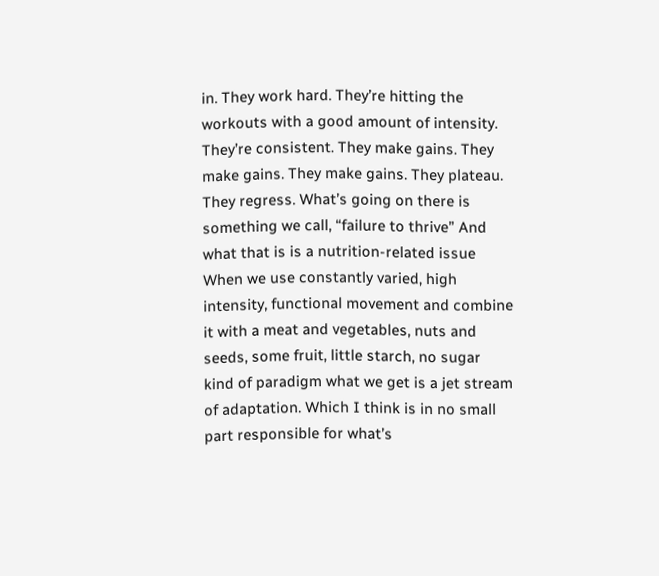in. They work hard. They’re hitting the workouts with a good amount of intensity. They’re consistent. They make gains. They make gains. They make gains. They plateau. They regress. What’s going on there is something we call, “failure to thrive” And what that is is a nutrition-related issue When we use constantly varied, high intensity, functional movement and combine it with a meat and vegetables, nuts and seeds, some fruit, little starch, no sugar kind of paradigm what we get is a jet stream of adaptation. Which I think is in no small part responsible for what’s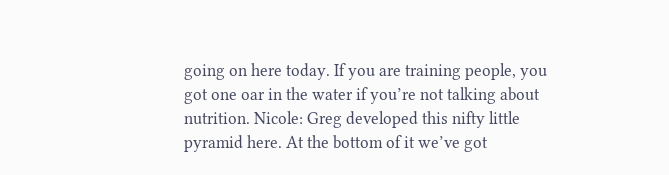going on here today. If you are training people, you got one oar in the water if you’re not talking about nutrition. Nicole: Greg developed this nifty little pyramid here. At the bottom of it we’ve got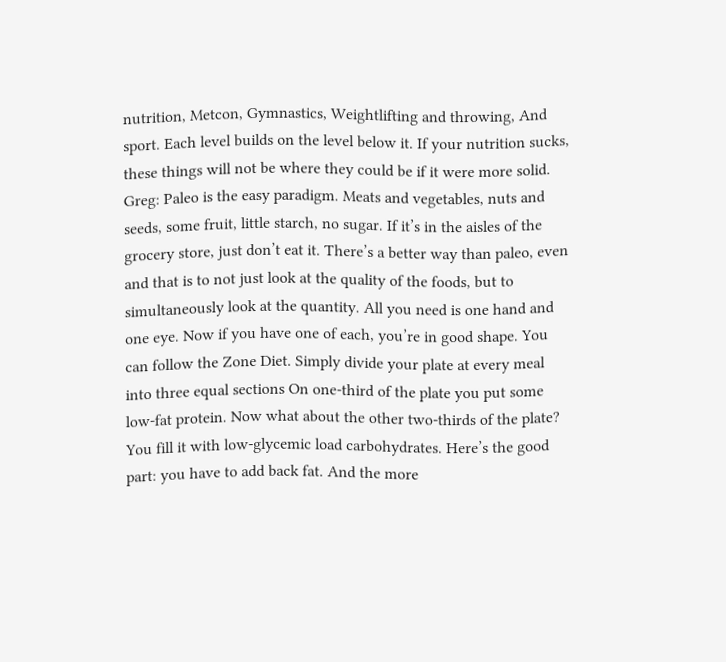nutrition, Metcon, Gymnastics, Weightlifting and throwing, And sport. Each level builds on the level below it. If your nutrition sucks, these things will not be where they could be if it were more solid. Greg: Paleo is the easy paradigm. Meats and vegetables, nuts and seeds, some fruit, little starch, no sugar. If it’s in the aisles of the grocery store, just don’t eat it. There’s a better way than paleo, even and that is to not just look at the quality of the foods, but to simultaneously look at the quantity. All you need is one hand and one eye. Now if you have one of each, you’re in good shape. You can follow the Zone Diet. Simply divide your plate at every meal into three equal sections On one-third of the plate you put some low-fat protein. Now what about the other two-thirds of the plate? You fill it with low-glycemic load carbohydrates. Here’s the good part: you have to add back fat. And the more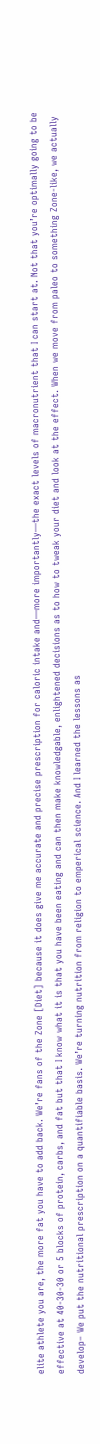elite athlete you are, the more fat you have to add back. We’re fans of the Zone [Diet] because it does give me accurate and precise prescription for caloric intake and—more importantly—the exact levels of macronutrient that I can start at. Not that you’re optimally going to be effective at 40-30-30 or 5 blocks of protein, carbs, and fat but that I know what it is that you have been eating and can then make knowledgable, enlightened decisions as to how to tweak your diet and look at the effect. When we move from paleo to something Zone-like, we actually develop– We put the nutritional prescription on a quantifiable basis. We’re turning nutrition from religion to emperical science. And I learned the lessons as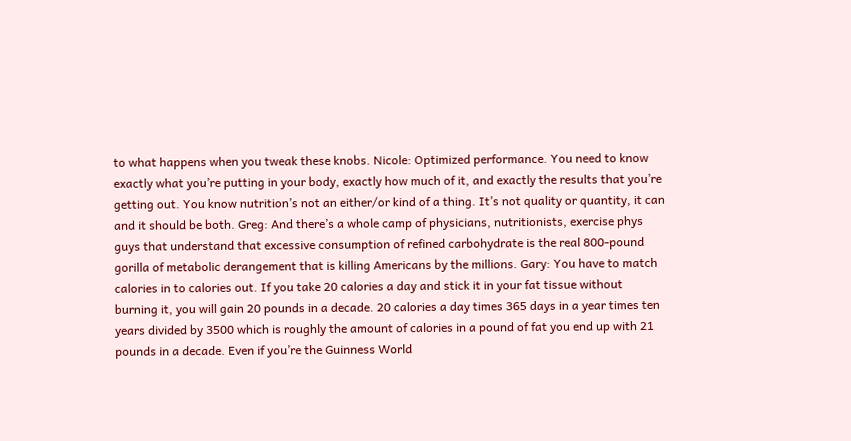to what happens when you tweak these knobs. Nicole: Optimized performance. You need to know exactly what you’re putting in your body, exactly how much of it, and exactly the results that you’re getting out. You know nutrition’s not an either/or kind of a thing. It’s not quality or quantity, it can and it should be both. Greg: And there’s a whole camp of physicians, nutritionists, exercise phys guys that understand that excessive consumption of refined carbohydrate is the real 800-pound gorilla of metabolic derangement that is killing Americans by the millions. Gary: You have to match calories in to calories out. If you take 20 calories a day and stick it in your fat tissue without burning it, you will gain 20 pounds in a decade. 20 calories a day times 365 days in a year times ten years divided by 3500 which is roughly the amount of calories in a pound of fat you end up with 21 pounds in a decade. Even if you’re the Guinness World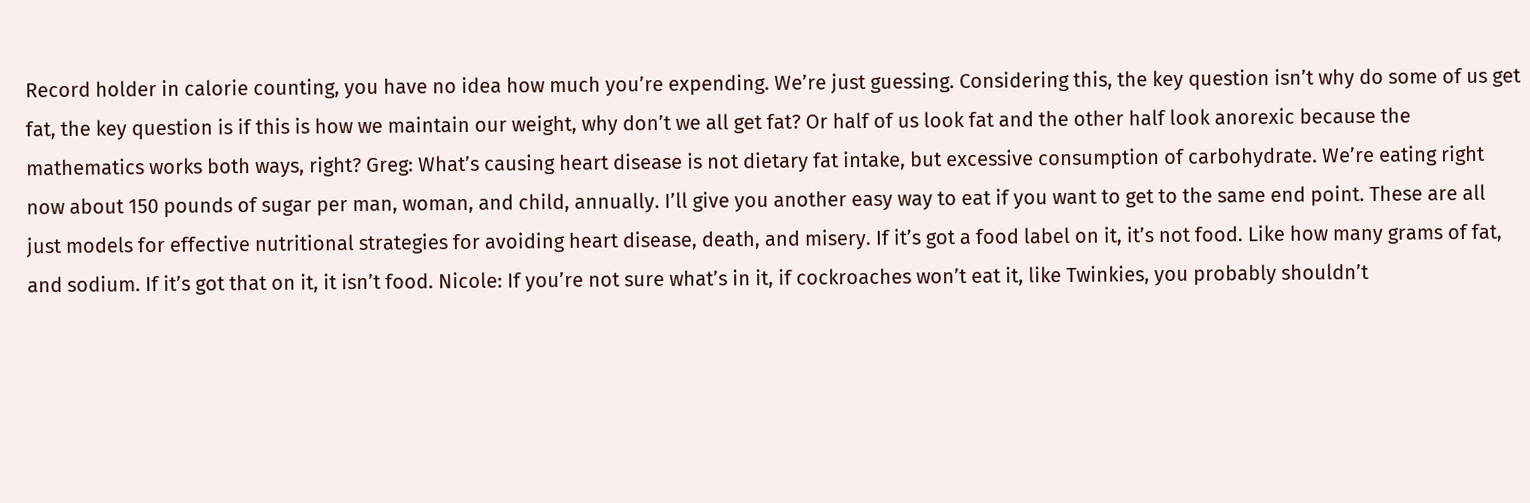Record holder in calorie counting, you have no idea how much you’re expending. We’re just guessing. Considering this, the key question isn’t why do some of us get fat, the key question is if this is how we maintain our weight, why don’t we all get fat? Or half of us look fat and the other half look anorexic because the mathematics works both ways, right? Greg: What’s causing heart disease is not dietary fat intake, but excessive consumption of carbohydrate. We’re eating right now about 150 pounds of sugar per man, woman, and child, annually. I’ll give you another easy way to eat if you want to get to the same end point. These are all just models for effective nutritional strategies for avoiding heart disease, death, and misery. If it’s got a food label on it, it’s not food. Like how many grams of fat, and sodium. If it’s got that on it, it isn’t food. Nicole: If you’re not sure what’s in it, if cockroaches won’t eat it, like Twinkies, you probably shouldn’t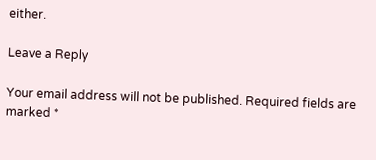either.

Leave a Reply

Your email address will not be published. Required fields are marked *